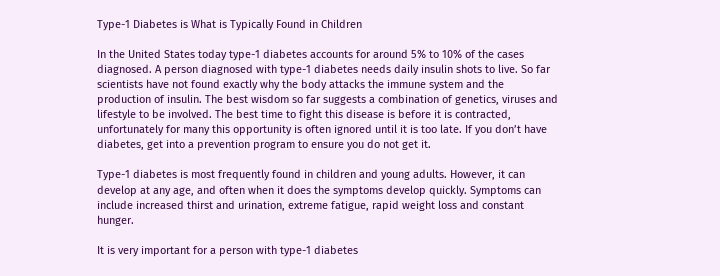Type-1 Diabetes is What is Typically Found in Children

In the United States today type-1 diabetes accounts for around 5% to 10% of the cases diagnosed. A person diagnosed with type-1 diabetes needs daily insulin shots to live. So far scientists have not found exactly why the body attacks the immune system and the production of insulin. The best wisdom so far suggests a combination of genetics, viruses and lifestyle to be involved. The best time to fight this disease is before it is contracted, unfortunately for many this opportunity is often ignored until it is too late. If you don’t have diabetes, get into a prevention program to ensure you do not get it.

Type-1 diabetes is most frequently found in children and young adults. However, it can develop at any age, and often when it does the symptoms develop quickly. Symptoms can include increased thirst and urination, extreme fatigue, rapid weight loss and constant hunger.

It is very important for a person with type-1 diabetes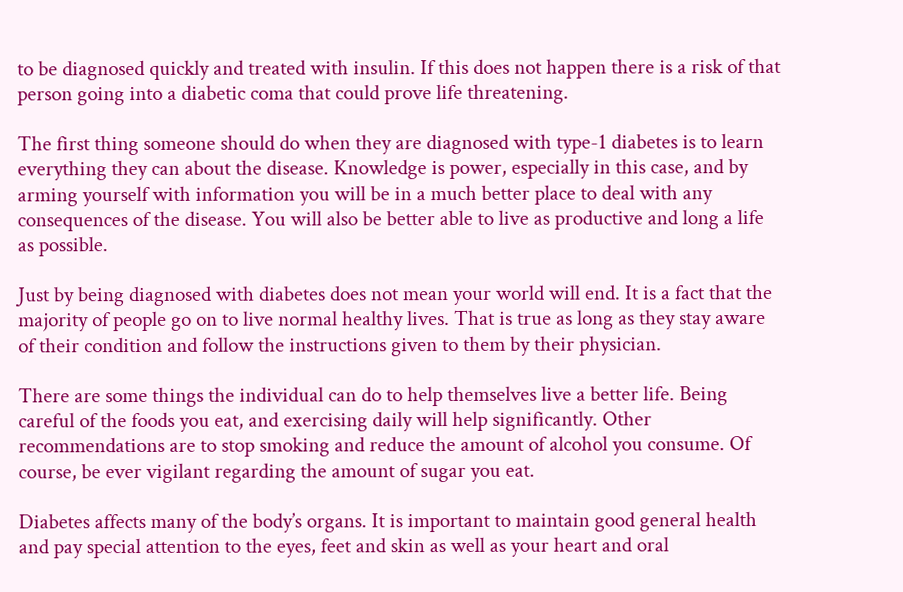to be diagnosed quickly and treated with insulin. If this does not happen there is a risk of that person going into a diabetic coma that could prove life threatening.

The first thing someone should do when they are diagnosed with type-1 diabetes is to learn everything they can about the disease. Knowledge is power, especially in this case, and by arming yourself with information you will be in a much better place to deal with any consequences of the disease. You will also be better able to live as productive and long a life as possible.

Just by being diagnosed with diabetes does not mean your world will end. It is a fact that the majority of people go on to live normal healthy lives. That is true as long as they stay aware of their condition and follow the instructions given to them by their physician.

There are some things the individual can do to help themselves live a better life. Being careful of the foods you eat, and exercising daily will help significantly. Other recommendations are to stop smoking and reduce the amount of alcohol you consume. Of course, be ever vigilant regarding the amount of sugar you eat.

Diabetes affects many of the body’s organs. It is important to maintain good general health and pay special attention to the eyes, feet and skin as well as your heart and oral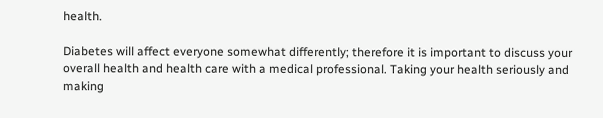health.

Diabetes will affect everyone somewhat differently; therefore it is important to discuss your overall health and health care with a medical professional. Taking your health seriously and making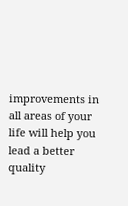improvements in all areas of your life will help you lead a better quality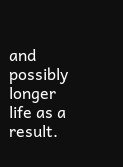and possibly longer life as a result.